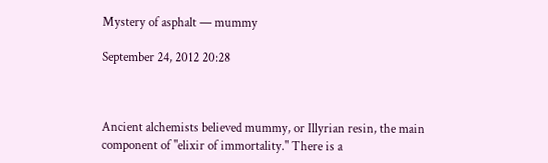Mystery of asphalt — mummy

September 24, 2012 20:28



Ancient alchemists believed mummy, or Illyrian resin, the main component of "elixir of immortality." There is a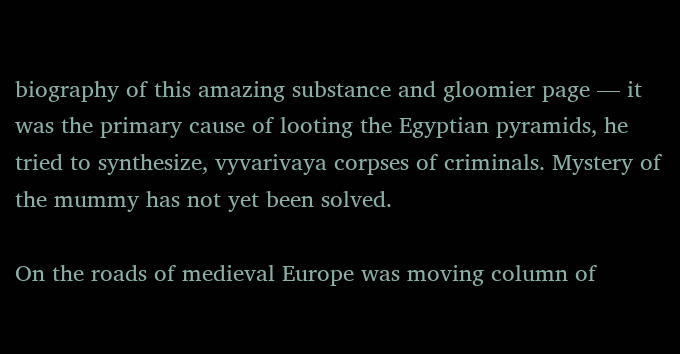biography of this amazing substance and gloomier page — it was the primary cause of looting the Egyptian pyramids, he tried to synthesize, vyvarivaya corpses of criminals. Mystery of the mummy has not yet been solved.

On the roads of medieval Europe was moving column of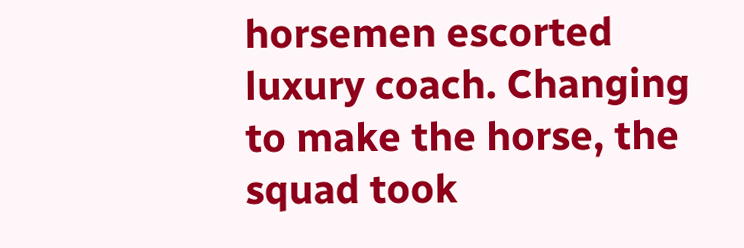horsemen escorted luxury coach. Changing to make the horse, the squad took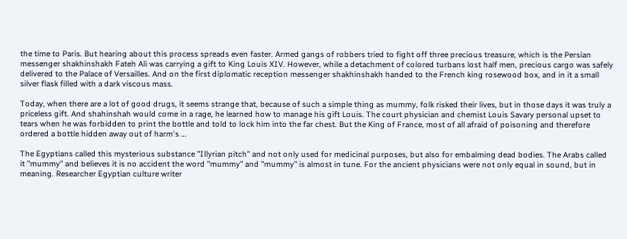the time to Paris. But hearing about this process spreads even faster. Armed gangs of robbers tried to fight off three precious treasure, which is the Persian messenger shakhinshakh Fateh Ali was carrying a gift to King Louis XIV. However, while a detachment of colored turbans lost half men, precious cargo was safely delivered to the Palace of Versailles. And on the first diplomatic reception messenger shakhinshakh handed to the French king rosewood box, and in it a small silver flask filled with a dark viscous mass.

Today, when there are a lot of good drugs, it seems strange that, because of such a simple thing as mummy, folk risked their lives, but in those days it was truly a priceless gift. And shahinshah would come in a rage, he learned how to manage his gift Louis. The court physician and chemist Louis Savary personal upset to tears when he was forbidden to print the bottle and told to lock him into the far chest. But the King of France, most of all afraid of poisoning and therefore ordered a bottle hidden away out of harm's …

The Egyptians called this mysterious substance "Illyrian pitch" and not only used for medicinal purposes, but also for embalming dead bodies. The Arabs called it "mummy" and believes it is no accident the word "mummy" and "mummy" is almost in tune. For the ancient physicians were not only equal in sound, but in meaning. Researcher Egyptian culture writer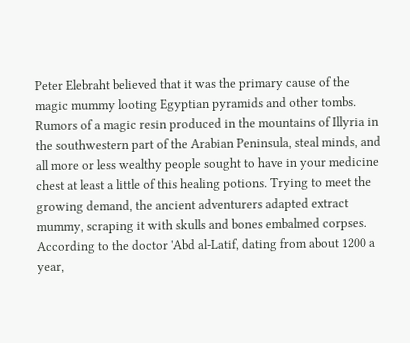Peter Elebraht believed that it was the primary cause of the magic mummy looting Egyptian pyramids and other tombs. Rumors of a magic resin produced in the mountains of Illyria in the southwestern part of the Arabian Peninsula, steal minds, and all more or less wealthy people sought to have in your medicine chest at least a little of this healing potions. Trying to meet the growing demand, the ancient adventurers adapted extract mummy, scraping it with skulls and bones embalmed corpses. According to the doctor 'Abd al-Latif, dating from about 1200 a year,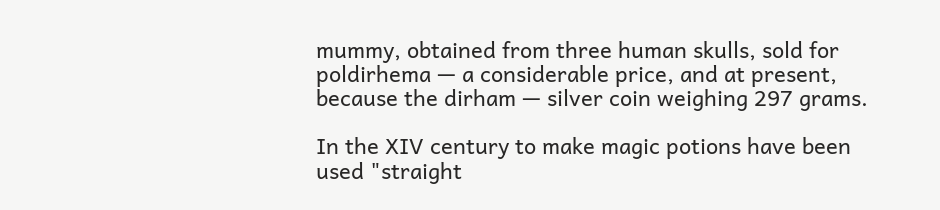mummy, obtained from three human skulls, sold for poldirhema — a considerable price, and at present, because the dirham — silver coin weighing 297 grams.

In the XIV century to make magic potions have been used "straight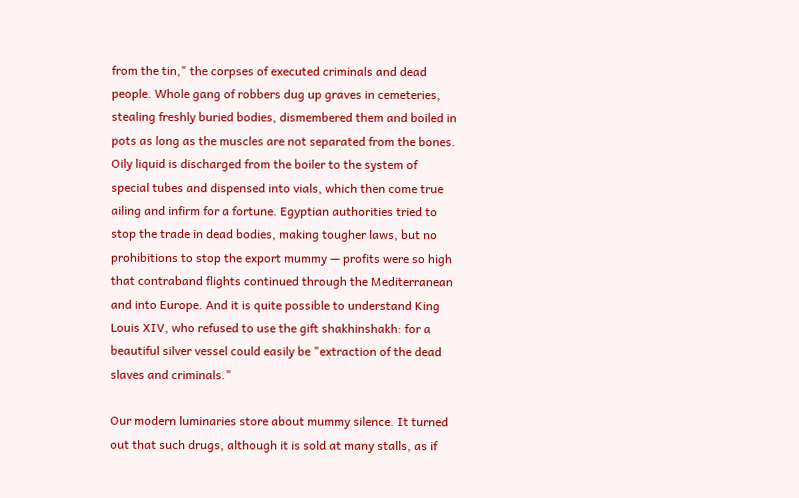from the tin," the corpses of executed criminals and dead people. Whole gang of robbers dug up graves in cemeteries, stealing freshly buried bodies, dismembered them and boiled in pots as long as the muscles are not separated from the bones. Oily liquid is discharged from the boiler to the system of special tubes and dispensed into vials, which then come true ailing and infirm for a fortune. Egyptian authorities tried to stop the trade in dead bodies, making tougher laws, but no prohibitions to stop the export mummy — profits were so high that contraband flights continued through the Mediterranean and into Europe. And it is quite possible to understand King Louis XIV, who refused to use the gift shakhinshakh: for a beautiful silver vessel could easily be "extraction of the dead slaves and criminals."

Our modern luminaries store about mummy silence. It turned out that such drugs, although it is sold at many stalls, as if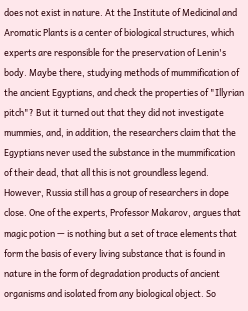does not exist in nature. At the Institute of Medicinal and Aromatic Plants is a center of biological structures, which experts are responsible for the preservation of Lenin's body. Maybe there, studying methods of mummification of the ancient Egyptians, and check the properties of "Illyrian pitch"? But it turned out that they did not investigate mummies, and, in addition, the researchers claim that the Egyptians never used the substance in the mummification of their dead, that all this is not groundless legend. However, Russia still has a group of researchers in dope close. One of the experts, Professor Makarov, argues that magic potion — is nothing but a set of trace elements that form the basis of every living substance that is found in nature in the form of degradation products of ancient organisms and isolated from any biological object. So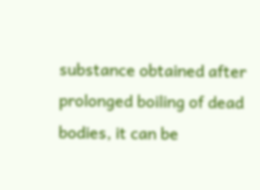substance obtained after prolonged boiling of dead bodies, it can be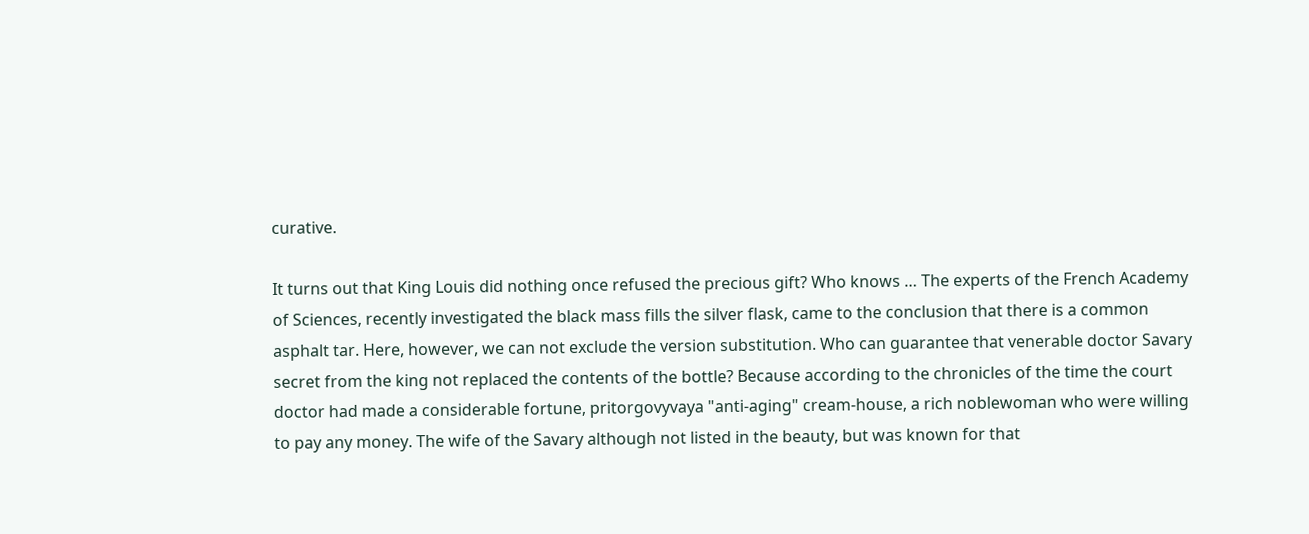curative.

It turns out that King Louis did nothing once refused the precious gift? Who knows … The experts of the French Academy of Sciences, recently investigated the black mass fills the silver flask, came to the conclusion that there is a common asphalt tar. Here, however, we can not exclude the version substitution. Who can guarantee that venerable doctor Savary secret from the king not replaced the contents of the bottle? Because according to the chronicles of the time the court doctor had made a considerable fortune, pritorgovyvaya "anti-aging" cream-house, a rich noblewoman who were willing to pay any money. The wife of the Savary although not listed in the beauty, but was known for that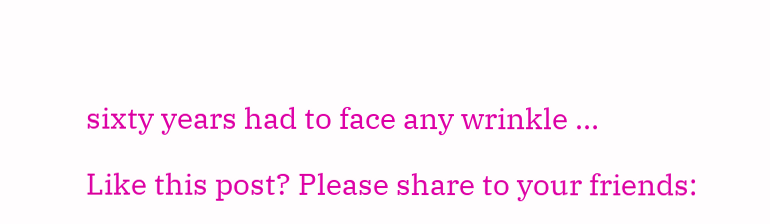sixty years had to face any wrinkle …

Like this post? Please share to your friends: